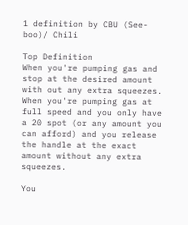1 definition by CBU (See-boo)/ Chili

Top Definition
When you're pumping gas and stop at the desired amount with out any extra squeezes.
When you're pumping gas at full speed and you only have a 20 spot (or any amount you can afford) and you release the handle at the exact amount without any extra squeezes.

You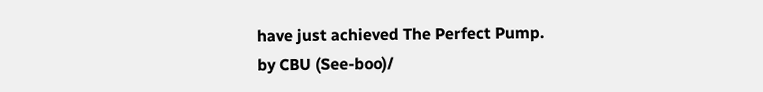have just achieved The Perfect Pump.
by CBU (See-boo)/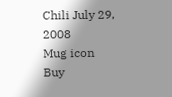Chili July 29, 2008
Mug icon
Buy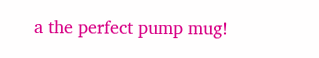a the perfect pump mug!